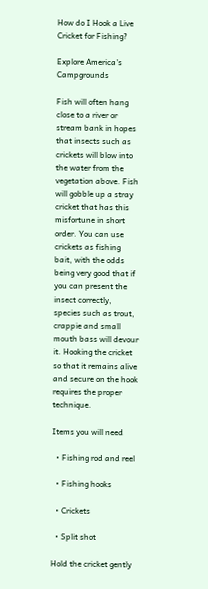How do I Hook a Live Cricket for Fishing?

Explore America's Campgrounds

Fish will often hang close to a river or stream bank in hopes that insects such as crickets will blow into the water from the vegetation above. Fish will gobble up a stray cricket that has this misfortune in short order. You can use crickets as fishing bait, with the odds being very good that if you can present the insect correctly, species such as trout, crappie and small mouth bass will devour it. Hooking the cricket so that it remains alive and secure on the hook requires the proper technique.

Items you will need

  • Fishing rod and reel

  • Fishing hooks

  • Crickets

  • Split shot

Hold the cricket gently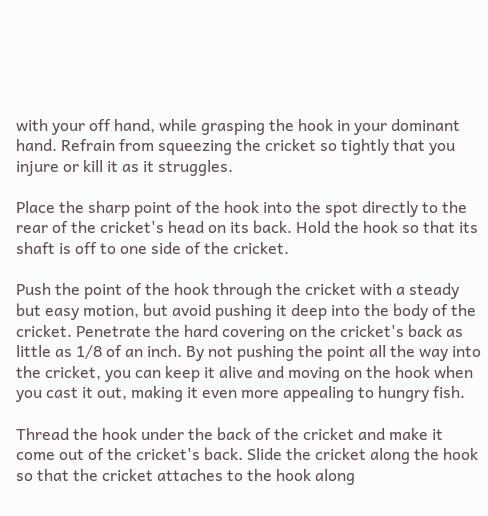with your off hand, while grasping the hook in your dominant hand. Refrain from squeezing the cricket so tightly that you injure or kill it as it struggles.

Place the sharp point of the hook into the spot directly to the rear of the cricket's head on its back. Hold the hook so that its shaft is off to one side of the cricket.

Push the point of the hook through the cricket with a steady but easy motion, but avoid pushing it deep into the body of the cricket. Penetrate the hard covering on the cricket's back as little as 1/8 of an inch. By not pushing the point all the way into the cricket, you can keep it alive and moving on the hook when you cast it out, making it even more appealing to hungry fish.

Thread the hook under the back of the cricket and make it come out of the cricket's back. Slide the cricket along the hook so that the cricket attaches to the hook along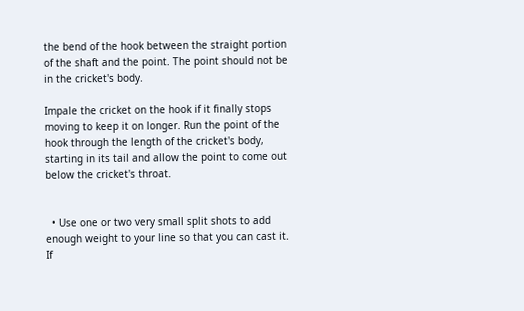the bend of the hook between the straight portion of the shaft and the point. The point should not be in the cricket's body.

Impale the cricket on the hook if it finally stops moving to keep it on longer. Run the point of the hook through the length of the cricket's body, starting in its tail and allow the point to come out below the cricket's throat.


  • Use one or two very small split shots to add enough weight to your line so that you can cast it. If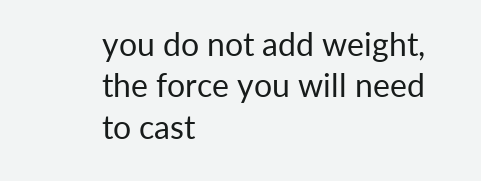you do not add weight, the force you will need to cast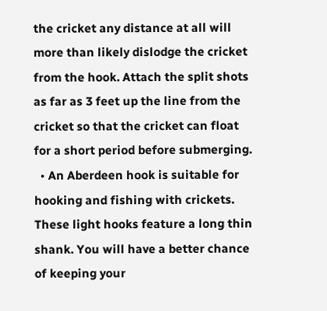the cricket any distance at all will more than likely dislodge the cricket from the hook. Attach the split shots as far as 3 feet up the line from the cricket so that the cricket can float for a short period before submerging.
  • An Aberdeen hook is suitable for hooking and fishing with crickets. These light hooks feature a long thin shank. You will have a better chance of keeping your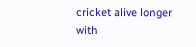cricket alive longer with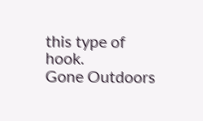this type of hook.
Gone Outdoors